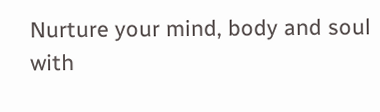Nurture your mind, body and soul with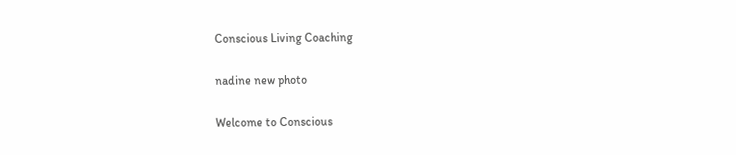Conscious Living Coaching

nadine new photo

Welcome to Conscious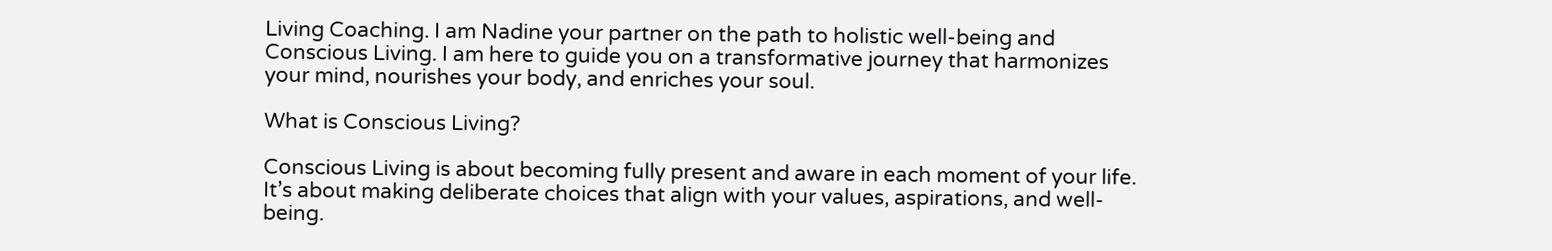Living Coaching. I am Nadine your partner on the path to holistic well-being and Conscious Living. I am here to guide you on a transformative journey that harmonizes your mind, nourishes your body, and enriches your soul.

What is Conscious Living?

Conscious Living is about becoming fully present and aware in each moment of your life. It’s about making deliberate choices that align with your values, aspirations, and well-being.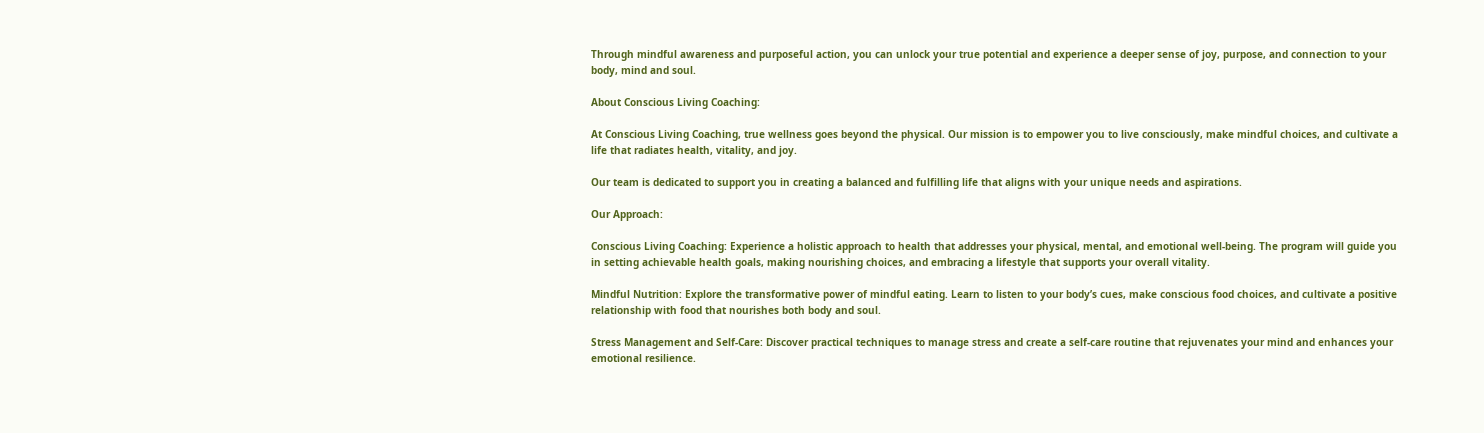Through mindful awareness and purposeful action, you can unlock your true potential and experience a deeper sense of joy, purpose, and connection to your body, mind and soul.

About Conscious Living Coaching:

At Conscious Living Coaching, true wellness goes beyond the physical. Our mission is to empower you to live consciously, make mindful choices, and cultivate a life that radiates health, vitality, and joy.

Our team is dedicated to support you in creating a balanced and fulfilling life that aligns with your unique needs and aspirations.

Our Approach:

Conscious Living Coaching: Experience a holistic approach to health that addresses your physical, mental, and emotional well-being. The program will guide you in setting achievable health goals, making nourishing choices, and embracing a lifestyle that supports your overall vitality.

Mindful Nutrition: Explore the transformative power of mindful eating. Learn to listen to your body’s cues, make conscious food choices, and cultivate a positive relationship with food that nourishes both body and soul.

Stress Management and Self-Care: Discover practical techniques to manage stress and create a self-care routine that rejuvenates your mind and enhances your emotional resilience.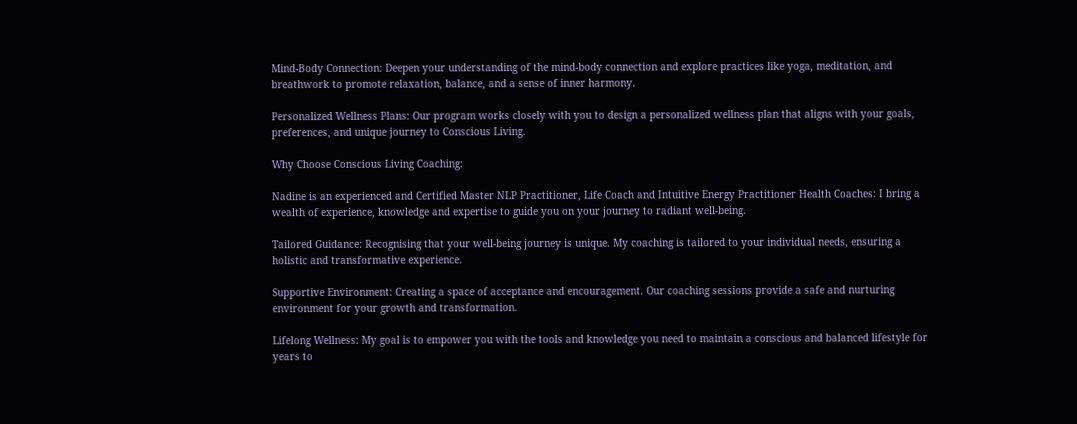Mind-Body Connection: Deepen your understanding of the mind-body connection and explore practices like yoga, meditation, and breathwork to promote relaxation, balance, and a sense of inner harmony.

Personalized Wellness Plans: Our program works closely with you to design a personalized wellness plan that aligns with your goals, preferences, and unique journey to Conscious Living.

Why Choose Conscious Living Coaching:

Nadine is an experienced and Certified Master NLP Practitioner, Life Coach and Intuitive Energy Practitioner Health Coaches: I bring a wealth of experience, knowledge and expertise to guide you on your journey to radiant well-being.

Tailored Guidance: Recognising that your well-being journey is unique. My coaching is tailored to your individual needs, ensuring a holistic and transformative experience.

Supportive Environment: Creating a space of acceptance and encouragement. Our coaching sessions provide a safe and nurturing environment for your growth and transformation.

Lifelong Wellness: My goal is to empower you with the tools and knowledge you need to maintain a conscious and balanced lifestyle for years to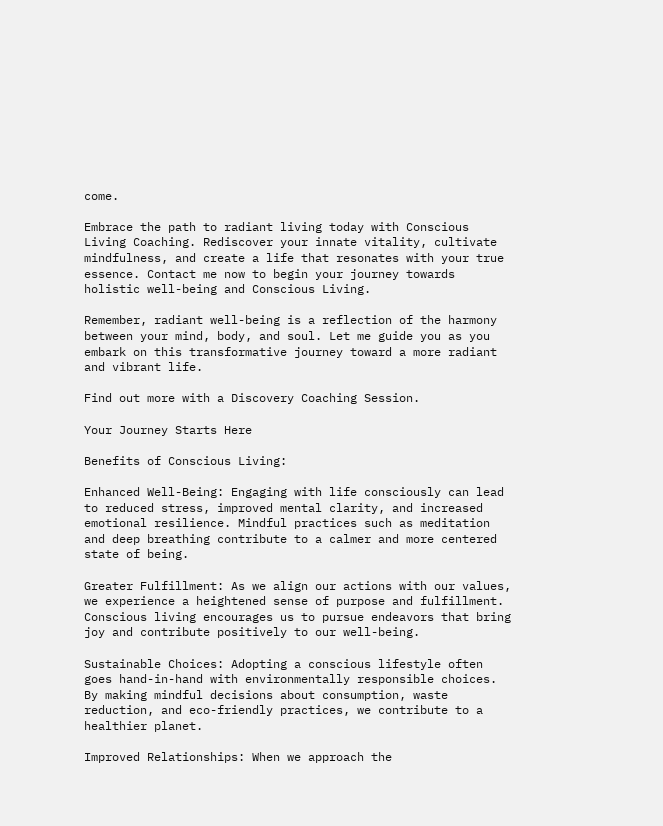come.

Embrace the path to radiant living today with Conscious Living Coaching. Rediscover your innate vitality, cultivate mindfulness, and create a life that resonates with your true essence. Contact me now to begin your journey towards holistic well-being and Conscious Living.

Remember, radiant well-being is a reflection of the harmony between your mind, body, and soul. Let me guide you as you embark on this transformative journey toward a more radiant and vibrant life.

Find out more with a Discovery Coaching Session.

Your Journey Starts Here

Benefits of Conscious Living:

Enhanced Well-Being: Engaging with life consciously can lead to reduced stress, improved mental clarity, and increased emotional resilience. Mindful practices such as meditation and deep breathing contribute to a calmer and more centered state of being.

Greater Fulfillment: As we align our actions with our values, we experience a heightened sense of purpose and fulfillment. Conscious living encourages us to pursue endeavors that bring joy and contribute positively to our well-being.

Sustainable Choices: Adopting a conscious lifestyle often goes hand-in-hand with environmentally responsible choices. By making mindful decisions about consumption, waste reduction, and eco-friendly practices, we contribute to a healthier planet.

Improved Relationships: When we approach the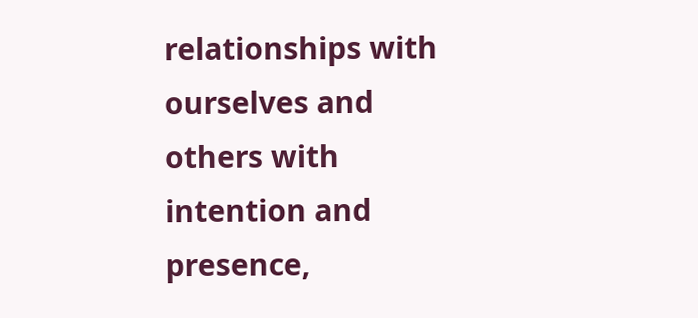relationships with ourselves and others with intention and presence,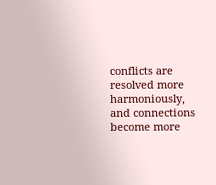conflicts are resolved more harmoniously, and connections become more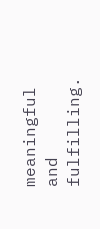meaningful and fulfilling.